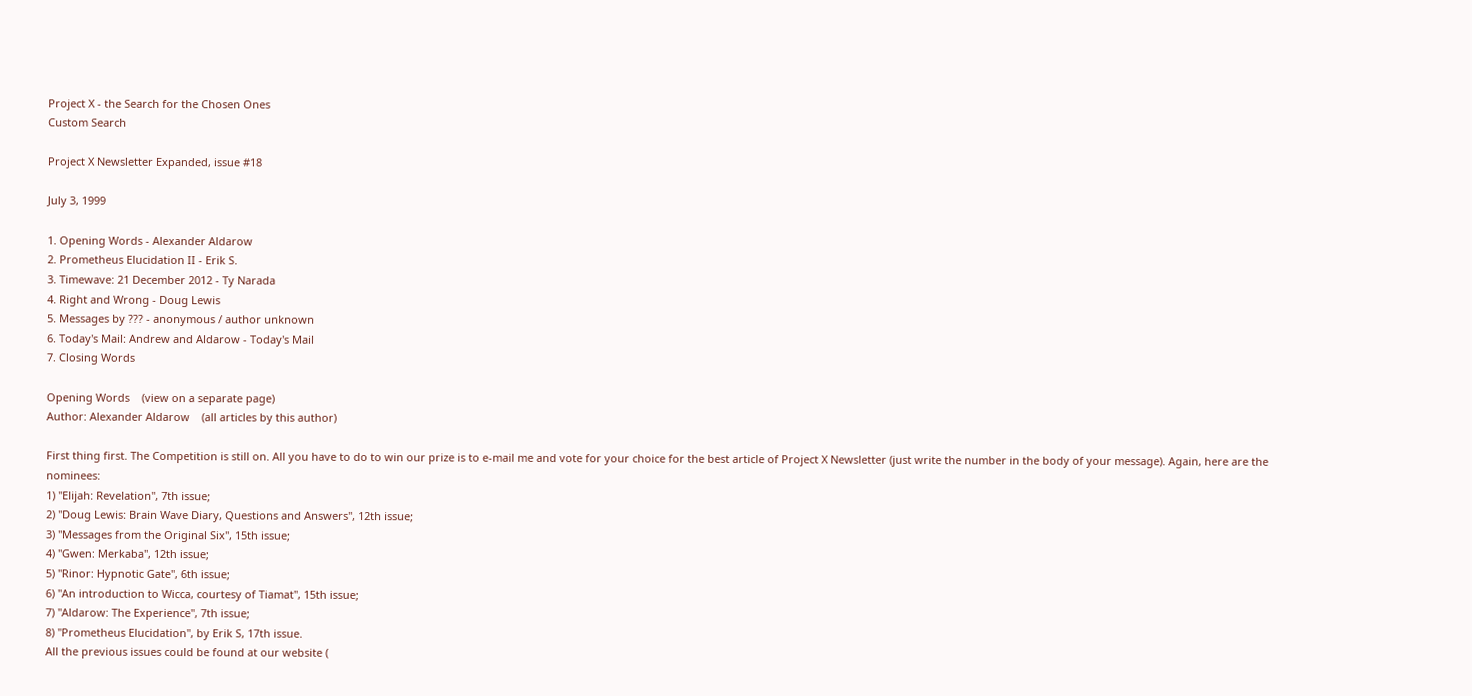Project X - the Search for the Chosen Ones
Custom Search

Project X Newsletter Expanded, issue #18

July 3, 1999

1. Opening Words - Alexander Aldarow
2. Prometheus Elucidation II - Erik S.
3. Timewave: 21 December 2012 - Ty Narada
4. Right and Wrong - Doug Lewis
5. Messages by ??? - anonymous / author unknown
6. Today's Mail: Andrew and Aldarow - Today's Mail
7. Closing Words

Opening Words    (view on a separate page)
Author: Alexander Aldarow    (all articles by this author)

First thing first. The Competition is still on. All you have to do to win our prize is to e-mail me and vote for your choice for the best article of Project X Newsletter (just write the number in the body of your message). Again, here are the nominees:
1) "Elijah: Revelation", 7th issue;
2) "Doug Lewis: Brain Wave Diary, Questions and Answers", 12th issue;
3) "Messages from the Original Six", 15th issue;
4) "Gwen: Merkaba", 12th issue;
5) "Rinor: Hypnotic Gate", 6th issue;
6) "An introduction to Wicca, courtesy of Tiamat", 15th issue;
7) "Aldarow: The Experience", 7th issue;
8) "Prometheus Elucidation", by Erik S, 17th issue.
All the previous issues could be found at our website (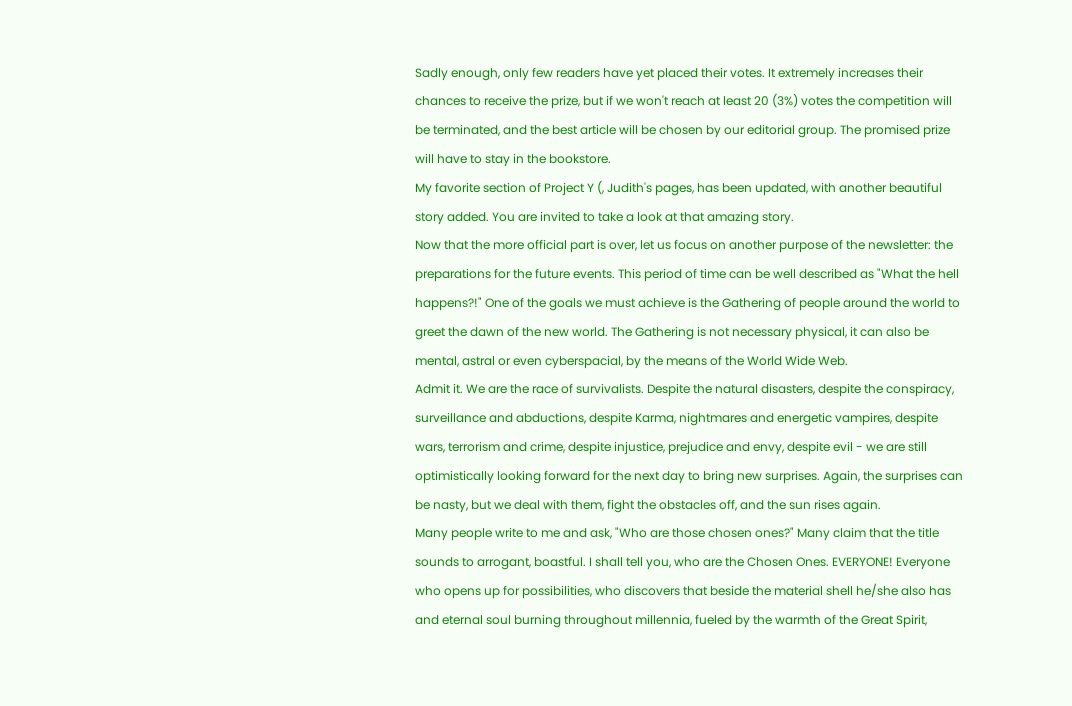Sadly enough, only few readers have yet placed their votes. It extremely increases their chances to receive the prize, but if we won't reach at least 20 (3%) votes the competition will be terminated, and the best article will be chosen by our editorial group. The promised prize will have to stay in the bookstore.
My favorite section of Project Y (, Judith's pages, has been updated, with another beautiful story added. You are invited to take a look at that amazing story.
Now that the more official part is over, let us focus on another purpose of the newsletter: the preparations for the future events. This period of time can be well described as "What the hell happens?!" One of the goals we must achieve is the Gathering of people around the world to greet the dawn of the new world. The Gathering is not necessary physical, it can also be mental, astral or even cyberspacial, by the means of the World Wide Web.
Admit it. We are the race of survivalists. Despite the natural disasters, despite the conspiracy, surveillance and abductions, despite Karma, nightmares and energetic vampires, despite wars, terrorism and crime, despite injustice, prejudice and envy, despite evil - we are still optimistically looking forward for the next day to bring new surprises. Again, the surprises can be nasty, but we deal with them, fight the obstacles off, and the sun rises again.
Many people write to me and ask, "Who are those chosen ones?" Many claim that the title sounds to arrogant, boastful. I shall tell you, who are the Chosen Ones. EVERYONE! Everyone who opens up for possibilities, who discovers that beside the material shell he/she also has and eternal soul burning throughout millennia, fueled by the warmth of the Great Spirit,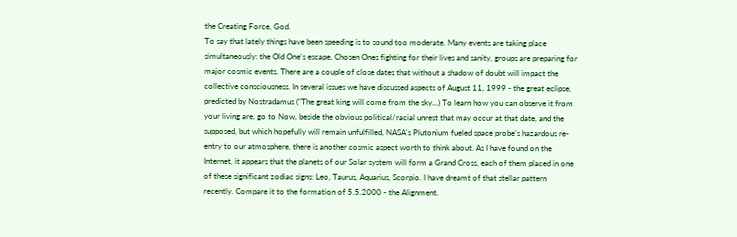the Creating Force, God.
To say that lately things have been speeding is to sound too moderate. Many events are taking place simultaneously: the Old One's escape, Chosen Ones fighting for their lives and sanity, groups are preparing for major cosmic events. There are a couple of close dates that without a shadow of doubt will impact the collective consciousness. In several issues we have discussed aspects of August 11, 1999 - the great eclipse, predicted by Nostradamus ("The great king will come from the sky...) To learn how you can observe it from your living are, go to Now, beside the obvious political/racial unrest that may occur at that date, and the supposed, but which hopefully will remain unfulfilled, NASA's Plutonium fueled space probe's hazardous re-entry to our atmosphere, there is another cosmic aspect worth to think about. As I have found on the Internet, it appears that the planets of our Solar system will form a Grand Cross, each of them placed in one of these significant zodiac signs: Leo, Taurus, Aquarius, Scorpio. I have dreamt of that stellar pattern recently. Compare it to the formation of 5.5.2000 - the Alignment.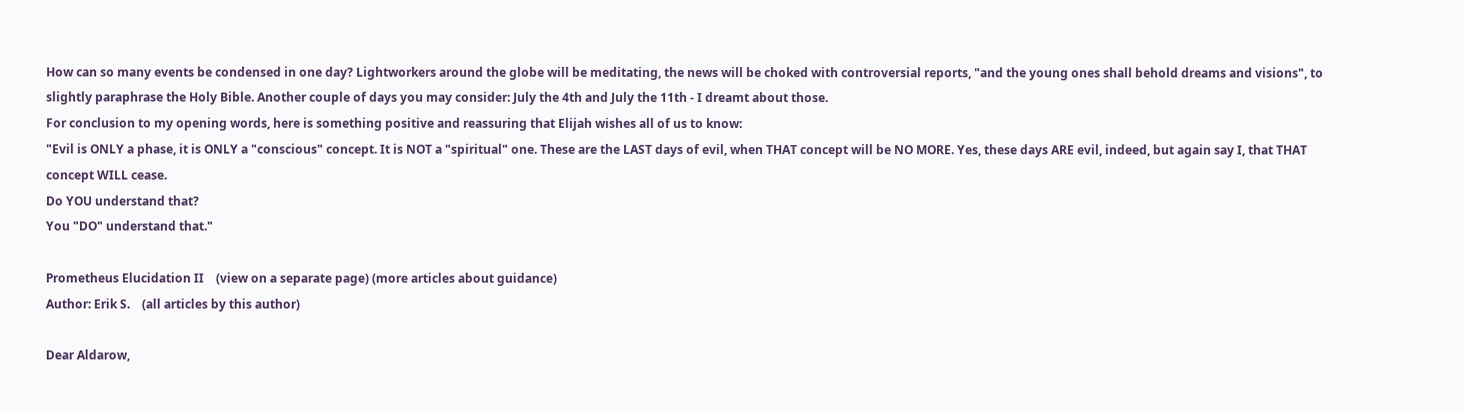How can so many events be condensed in one day? Lightworkers around the globe will be meditating, the news will be choked with controversial reports, "and the young ones shall behold dreams and visions", to slightly paraphrase the Holy Bible. Another couple of days you may consider: July the 4th and July the 11th - I dreamt about those.
For conclusion to my opening words, here is something positive and reassuring that Elijah wishes all of us to know:
"Evil is ONLY a phase, it is ONLY a "conscious" concept. It is NOT a "spiritual" one. These are the LAST days of evil, when THAT concept will be NO MORE. Yes, these days ARE evil, indeed, but again say I, that THAT concept WILL cease.
Do YOU understand that?
You "DO" understand that."

Prometheus Elucidation II    (view on a separate page) (more articles about guidance)
Author: Erik S.    (all articles by this author)

Dear Aldarow,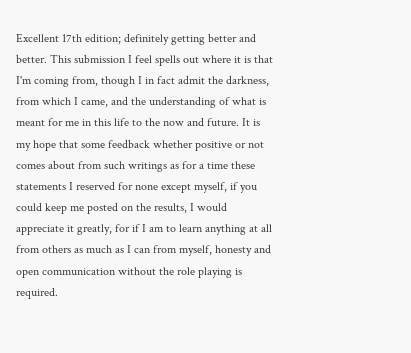Excellent 17th edition; definitely getting better and better. This submission I feel spells out where it is that I'm coming from, though I in fact admit the darkness, from which I came, and the understanding of what is meant for me in this life to the now and future. It is my hope that some feedback whether positive or not comes about from such writings as for a time these statements I reserved for none except myself, if you could keep me posted on the results, I would appreciate it greatly, for if I am to learn anything at all from others as much as I can from myself, honesty and open communication without the role playing is required.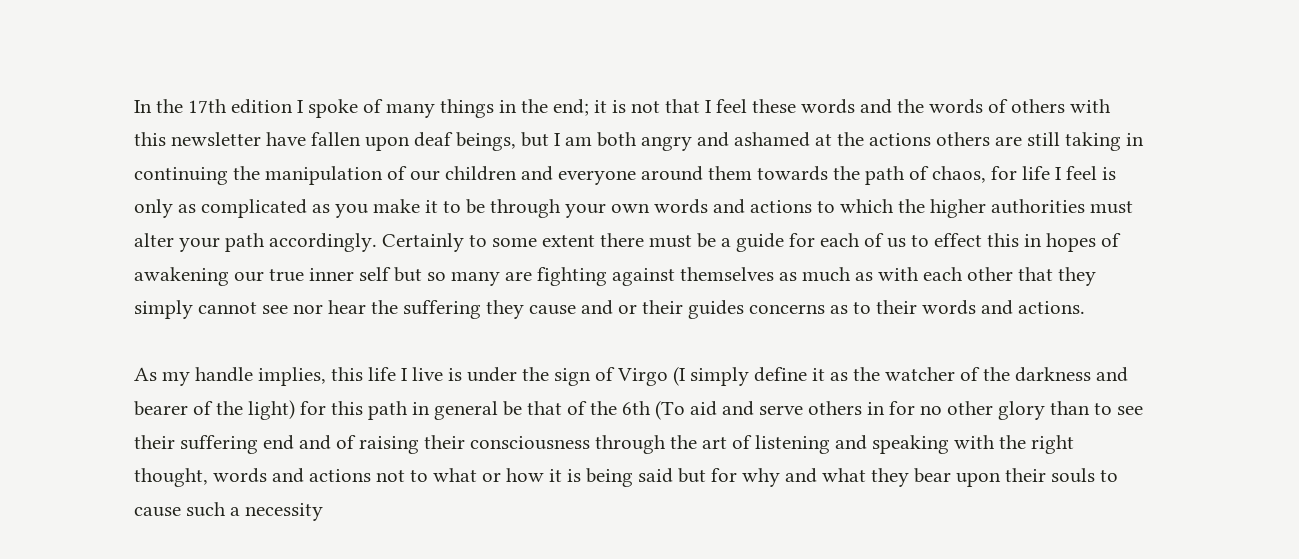In the 17th edition I spoke of many things in the end; it is not that I feel these words and the words of others with this newsletter have fallen upon deaf beings, but I am both angry and ashamed at the actions others are still taking in continuing the manipulation of our children and everyone around them towards the path of chaos, for life I feel is only as complicated as you make it to be through your own words and actions to which the higher authorities must alter your path accordingly. Certainly to some extent there must be a guide for each of us to effect this in hopes of awakening our true inner self but so many are fighting against themselves as much as with each other that they simply cannot see nor hear the suffering they cause and or their guides concerns as to their words and actions.

As my handle implies, this life I live is under the sign of Virgo (I simply define it as the watcher of the darkness and bearer of the light) for this path in general be that of the 6th (To aid and serve others in for no other glory than to see their suffering end and of raising their consciousness through the art of listening and speaking with the right thought, words and actions not to what or how it is being said but for why and what they bear upon their souls to cause such a necessity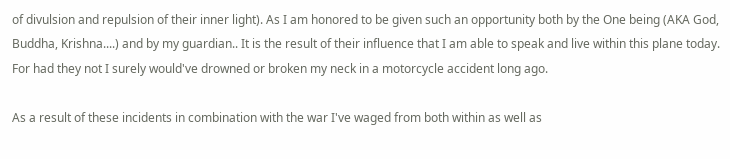of divulsion and repulsion of their inner light). As I am honored to be given such an opportunity both by the One being (AKA God, Buddha, Krishna....) and by my guardian.. It is the result of their influence that I am able to speak and live within this plane today. For had they not I surely would've drowned or broken my neck in a motorcycle accident long ago.

As a result of these incidents in combination with the war I've waged from both within as well as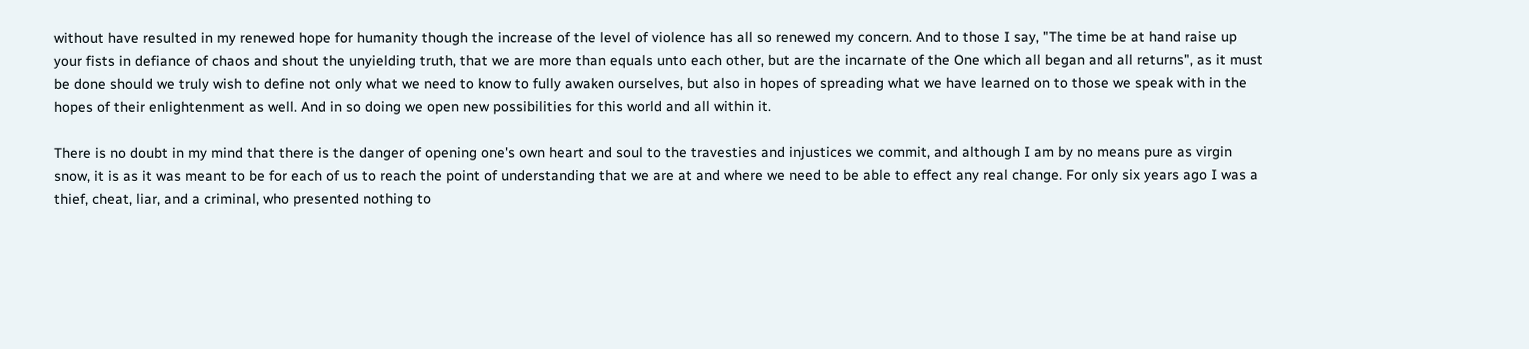without have resulted in my renewed hope for humanity though the increase of the level of violence has all so renewed my concern. And to those I say, "The time be at hand raise up your fists in defiance of chaos and shout the unyielding truth, that we are more than equals unto each other, but are the incarnate of the One which all began and all returns", as it must be done should we truly wish to define not only what we need to know to fully awaken ourselves, but also in hopes of spreading what we have learned on to those we speak with in the hopes of their enlightenment as well. And in so doing we open new possibilities for this world and all within it.

There is no doubt in my mind that there is the danger of opening one's own heart and soul to the travesties and injustices we commit, and although I am by no means pure as virgin snow, it is as it was meant to be for each of us to reach the point of understanding that we are at and where we need to be able to effect any real change. For only six years ago I was a thief, cheat, liar, and a criminal, who presented nothing to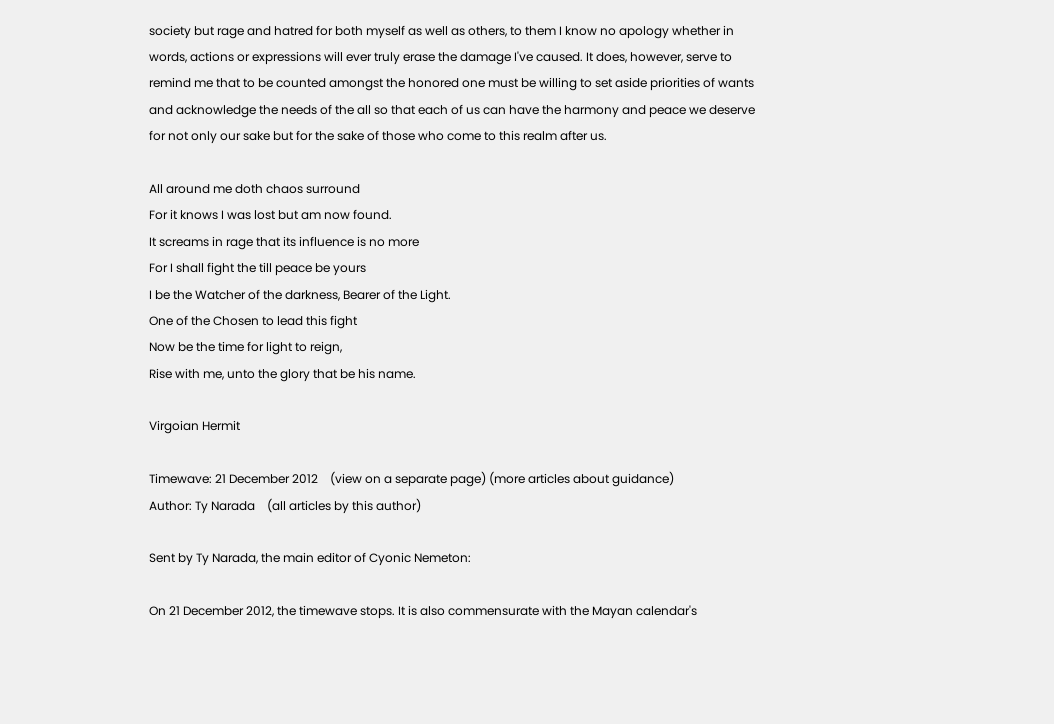society but rage and hatred for both myself as well as others, to them I know no apology whether in words, actions or expressions will ever truly erase the damage I've caused. It does, however, serve to remind me that to be counted amongst the honored one must be willing to set aside priorities of wants and acknowledge the needs of the all so that each of us can have the harmony and peace we deserve for not only our sake but for the sake of those who come to this realm after us.

All around me doth chaos surround
For it knows I was lost but am now found.
It screams in rage that its influence is no more
For I shall fight the till peace be yours
I be the Watcher of the darkness, Bearer of the Light.
One of the Chosen to lead this fight
Now be the time for light to reign,
Rise with me, unto the glory that be his name.

Virgoian Hermit

Timewave: 21 December 2012    (view on a separate page) (more articles about guidance)
Author: Ty Narada    (all articles by this author)

Sent by Ty Narada, the main editor of Cyonic Nemeton:

On 21 December 2012, the timewave stops. It is also commensurate with the Mayan calendar's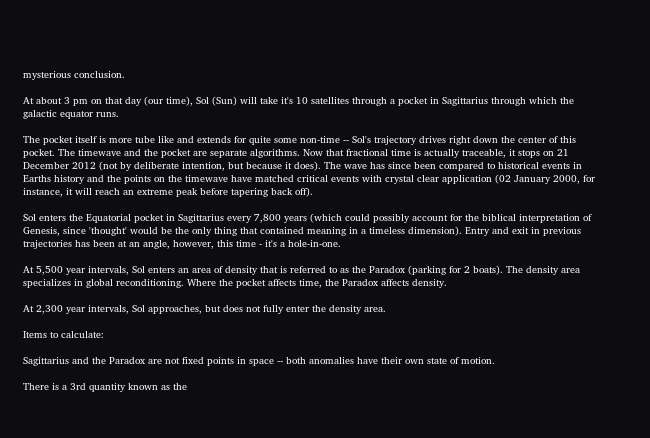mysterious conclusion.

At about 3 pm on that day (our time), Sol (Sun) will take it's 10 satellites through a pocket in Sagittarius through which the galactic equator runs.

The pocket itself is more tube like and extends for quite some non-time -- Sol's trajectory drives right down the center of this pocket. The timewave and the pocket are separate algorithms. Now that fractional time is actually traceable, it stops on 21 December 2012 (not by deliberate intention, but because it does). The wave has since been compared to historical events in Earths history and the points on the timewave have matched critical events with crystal clear application (02 January 2000, for instance, it will reach an extreme peak before tapering back off).

Sol enters the Equatorial pocket in Sagittarius every 7,800 years (which could possibly account for the biblical interpretation of Genesis, since 'thought' would be the only thing that contained meaning in a timeless dimension). Entry and exit in previous trajectories has been at an angle, however, this time - it's a hole-in-one.

At 5,500 year intervals, Sol enters an area of density that is referred to as the Paradox (parking for 2 boats). The density area specializes in global reconditioning. Where the pocket affects time, the Paradox affects density.

At 2,300 year intervals, Sol approaches, but does not fully enter the density area.

Items to calculate:

Sagittarius and the Paradox are not fixed points in space -- both anomalies have their own state of motion.

There is a 3rd quantity known as the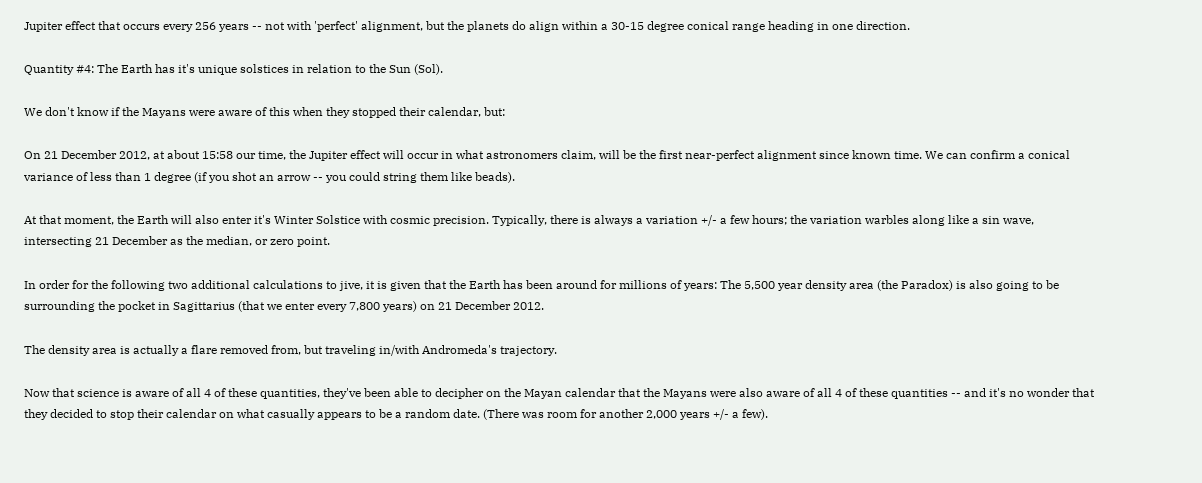Jupiter effect that occurs every 256 years -- not with 'perfect' alignment, but the planets do align within a 30-15 degree conical range heading in one direction.

Quantity #4: The Earth has it's unique solstices in relation to the Sun (Sol).

We don't know if the Mayans were aware of this when they stopped their calendar, but:

On 21 December 2012, at about 15:58 our time, the Jupiter effect will occur in what astronomers claim, will be the first near-perfect alignment since known time. We can confirm a conical variance of less than 1 degree (if you shot an arrow -- you could string them like beads).

At that moment, the Earth will also enter it's Winter Solstice with cosmic precision. Typically, there is always a variation +/- a few hours; the variation warbles along like a sin wave, intersecting 21 December as the median, or zero point.

In order for the following two additional calculations to jive, it is given that the Earth has been around for millions of years: The 5,500 year density area (the Paradox) is also going to be surrounding the pocket in Sagittarius (that we enter every 7,800 years) on 21 December 2012.

The density area is actually a flare removed from, but traveling in/with Andromeda's trajectory.

Now that science is aware of all 4 of these quantities, they've been able to decipher on the Mayan calendar that the Mayans were also aware of all 4 of these quantities -- and it's no wonder that they decided to stop their calendar on what casually appears to be a random date. (There was room for another 2,000 years +/- a few).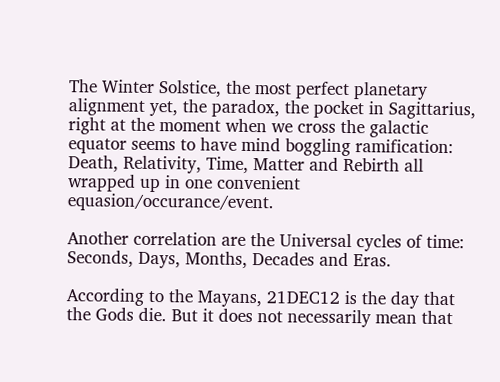The Winter Solstice, the most perfect planetary alignment yet, the paradox, the pocket in Sagittarius, right at the moment when we cross the galactic equator seems to have mind boggling ramification: Death, Relativity, Time, Matter and Rebirth all wrapped up in one convenient equasion/occurance/event.

Another correlation are the Universal cycles of time: Seconds, Days, Months, Decades and Eras.

According to the Mayans, 21DEC12 is the day that the Gods die. But it does not necessarily mean that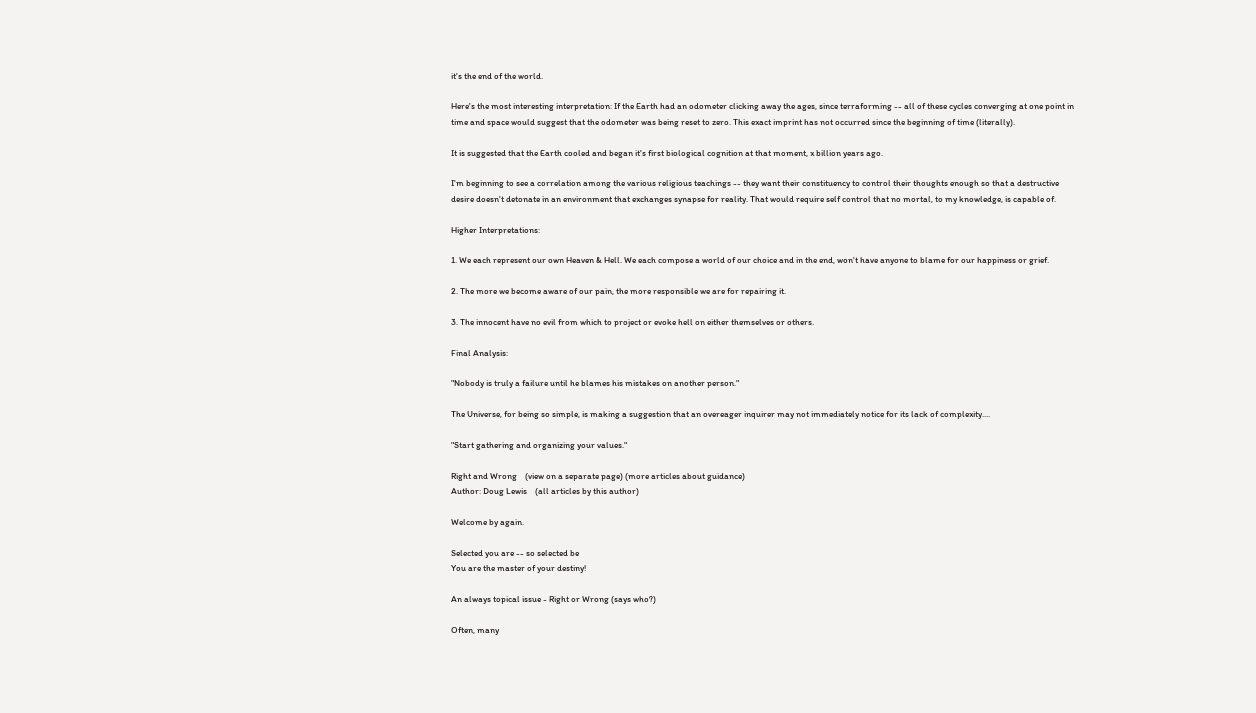it's the end of the world.

Here's the most interesting interpretation: If the Earth had an odometer clicking away the ages, since terraforming -- all of these cycles converging at one point in time and space would suggest that the odometer was being reset to zero. This exact imprint has not occurred since the beginning of time (literally).

It is suggested that the Earth cooled and began it's first biological cognition at that moment, x billion years ago.

I'm beginning to see a correlation among the various religious teachings -- they want their constituency to control their thoughts enough so that a destructive desire doesn't detonate in an environment that exchanges synapse for reality. That would require self control that no mortal, to my knowledge, is capable of.

Higher Interpretations:

1. We each represent our own Heaven & Hell. We each compose a world of our choice and in the end, won't have anyone to blame for our happiness or grief.

2. The more we become aware of our pain, the more responsible we are for repairing it.

3. The innocent have no evil from which to project or evoke hell on either themselves or others.

Final Analysis:

"Nobody is truly a failure until he blames his mistakes on another person."

The Universe, for being so simple, is making a suggestion that an overeager inquirer may not immediately notice for its lack of complexity....

"Start gathering and organizing your values."

Right and Wrong    (view on a separate page) (more articles about guidance)
Author: Doug Lewis    (all articles by this author)

Welcome by again.

Selected you are -- so selected be
You are the master of your destiny!

An always topical issue - Right or Wrong (says who?)

Often, many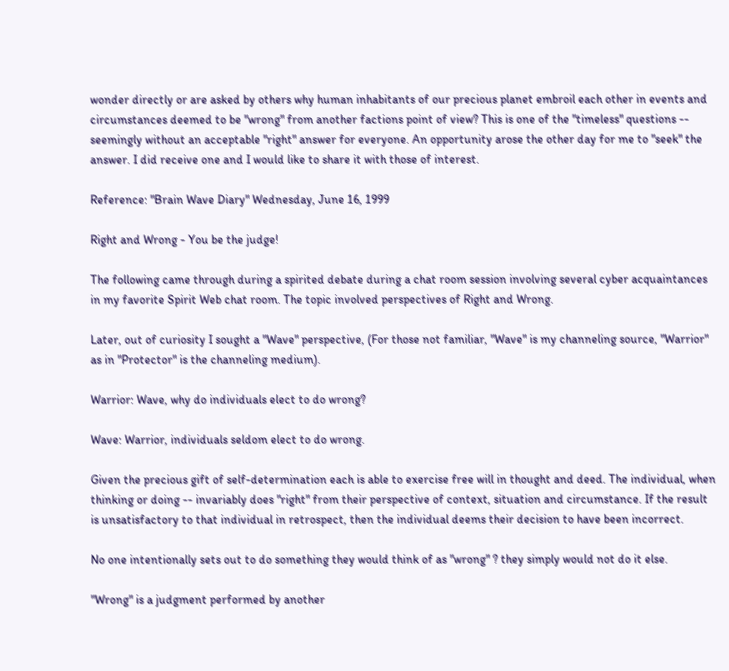wonder directly or are asked by others why human inhabitants of our precious planet embroil each other in events and circumstances deemed to be "wrong" from another factions point of view? This is one of the "timeless" questions -- seemingly without an acceptable "right" answer for everyone. An opportunity arose the other day for me to "seek" the answer. I did receive one and I would like to share it with those of interest.

Reference: "Brain Wave Diary" Wednesday, June 16, 1999

Right and Wrong - You be the judge!

The following came through during a spirited debate during a chat room session involving several cyber acquaintances in my favorite Spirit Web chat room. The topic involved perspectives of Right and Wrong.

Later, out of curiosity I sought a "Wave" perspective, (For those not familiar, "Wave" is my channeling source, "Warrior" as in "Protector" is the channeling medium).

Warrior: Wave, why do individuals elect to do wrong?

Wave: Warrior, individuals seldom elect to do wrong.

Given the precious gift of self-determination each is able to exercise free will in thought and deed. The individual, when thinking or doing -- invariably does "right" from their perspective of context, situation and circumstance. If the result is unsatisfactory to that individual in retrospect, then the individual deems their decision to have been incorrect.

No one intentionally sets out to do something they would think of as "wrong" ? they simply would not do it else.

"Wrong" is a judgment performed by another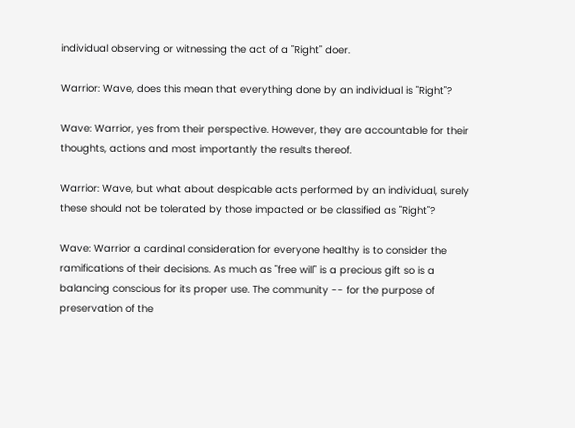individual observing or witnessing the act of a "Right" doer.

Warrior: Wave, does this mean that everything done by an individual is "Right"?

Wave: Warrior, yes from their perspective. However, they are accountable for their thoughts, actions and most importantly the results thereof.

Warrior: Wave, but what about despicable acts performed by an individual, surely these should not be tolerated by those impacted or be classified as "Right"?

Wave: Warrior a cardinal consideration for everyone healthy is to consider the ramifications of their decisions. As much as "free will" is a precious gift so is a balancing conscious for its proper use. The community -- for the purpose of preservation of the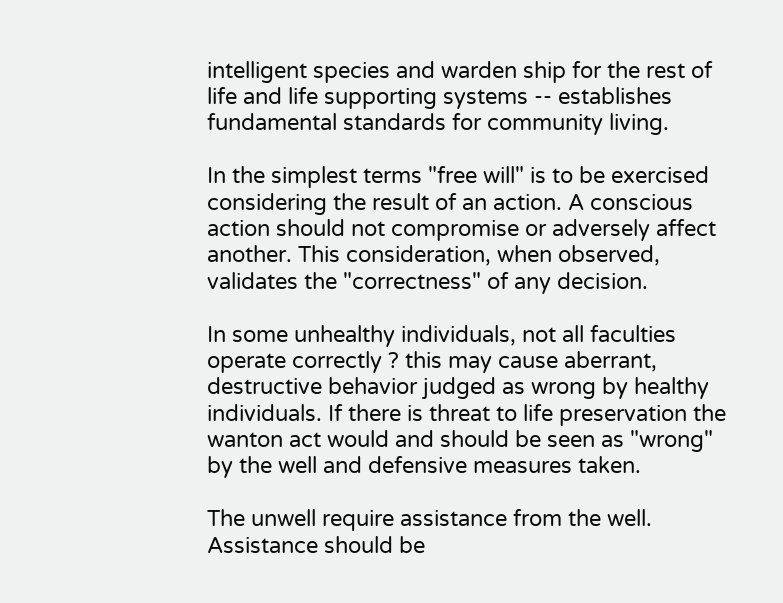intelligent species and warden ship for the rest of life and life supporting systems -- establishes fundamental standards for community living.

In the simplest terms "free will" is to be exercised considering the result of an action. A conscious action should not compromise or adversely affect another. This consideration, when observed, validates the "correctness" of any decision.

In some unhealthy individuals, not all faculties operate correctly ? this may cause aberrant, destructive behavior judged as wrong by healthy individuals. If there is threat to life preservation the wanton act would and should be seen as "wrong" by the well and defensive measures taken.

The unwell require assistance from the well. Assistance should be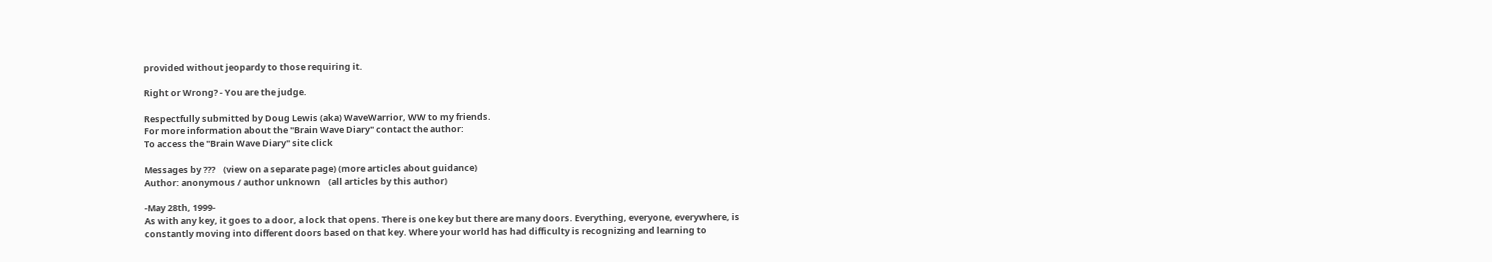provided without jeopardy to those requiring it.

Right or Wrong? - You are the judge.

Respectfully submitted by Doug Lewis (aka) WaveWarrior, WW to my friends.
For more information about the "Brain Wave Diary" contact the author:
To access the "Brain Wave Diary" site click

Messages by ???    (view on a separate page) (more articles about guidance)
Author: anonymous / author unknown    (all articles by this author)

-May 28th, 1999-
As with any key, it goes to a door, a lock that opens. There is one key but there are many doors. Everything, everyone, everywhere, is constantly moving into different doors based on that key. Where your world has had difficulty is recognizing and learning to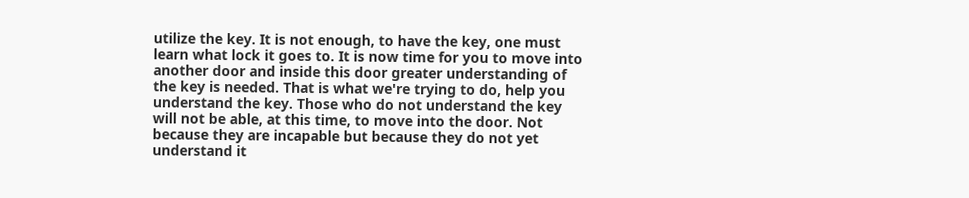utilize the key. It is not enough, to have the key, one must learn what lock it goes to. It is now time for you to move into another door and inside this door greater understanding of the key is needed. That is what we're trying to do, help you understand the key. Those who do not understand the key will not be able, at this time, to move into the door. Not because they are incapable but because they do not yet understand it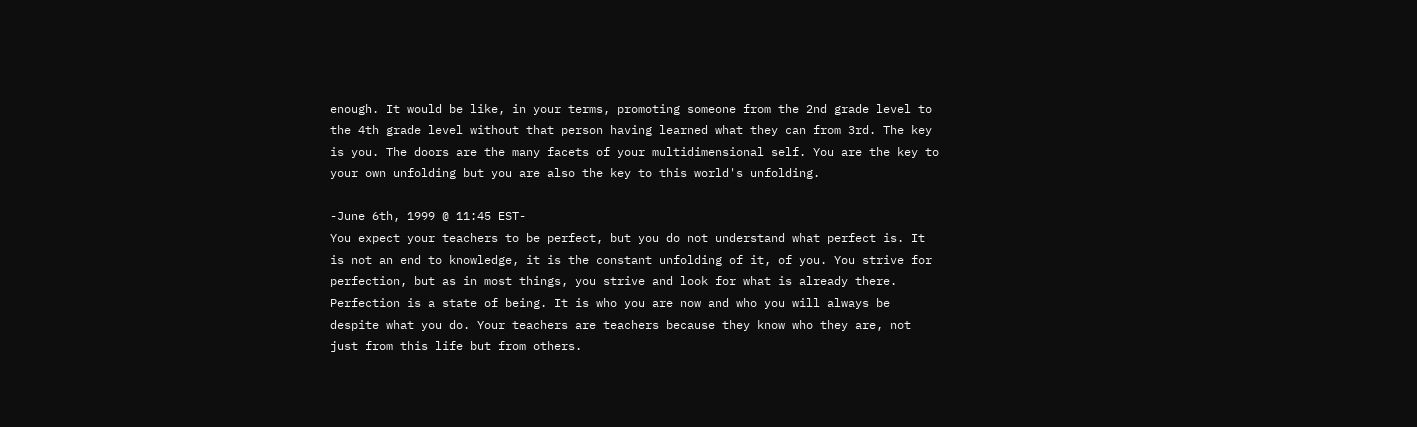enough. It would be like, in your terms, promoting someone from the 2nd grade level to the 4th grade level without that person having learned what they can from 3rd. The key is you. The doors are the many facets of your multidimensional self. You are the key to your own unfolding but you are also the key to this world's unfolding.

-June 6th, 1999 @ 11:45 EST-
You expect your teachers to be perfect, but you do not understand what perfect is. It is not an end to knowledge, it is the constant unfolding of it, of you. You strive for perfection, but as in most things, you strive and look for what is already there. Perfection is a state of being. It is who you are now and who you will always be despite what you do. Your teachers are teachers because they know who they are, not just from this life but from others.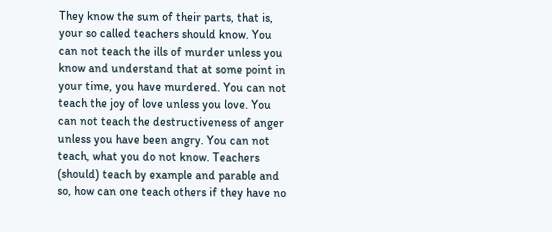They know the sum of their parts, that is, your so called teachers should know. You can not teach the ills of murder unless you know and understand that at some point in your time, you have murdered. You can not teach the joy of love unless you love. You can not teach the destructiveness of anger unless you have been angry. You can not teach, what you do not know. Teachers (should) teach by example and parable and so, how can one teach others if they have no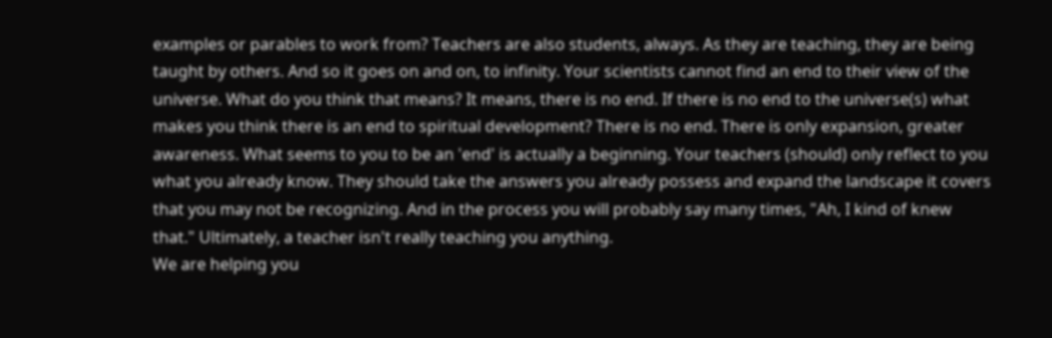examples or parables to work from? Teachers are also students, always. As they are teaching, they are being taught by others. And so it goes on and on, to infinity. Your scientists cannot find an end to their view of the universe. What do you think that means? It means, there is no end. If there is no end to the universe(s) what makes you think there is an end to spiritual development? There is no end. There is only expansion, greater awareness. What seems to you to be an 'end' is actually a beginning. Your teachers (should) only reflect to you what you already know. They should take the answers you already possess and expand the landscape it covers that you may not be recognizing. And in the process you will probably say many times, "Ah, I kind of knew that." Ultimately, a teacher isn't really teaching you anything.
We are helping you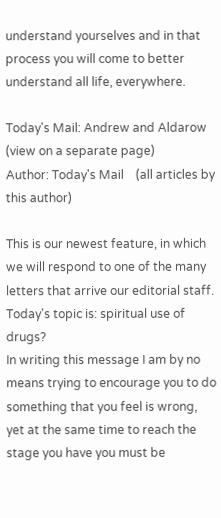understand yourselves and in that process you will come to better understand all life, everywhere.

Today's Mail: Andrew and Aldarow    (view on a separate page)
Author: Today's Mail    (all articles by this author)

This is our newest feature, in which we will respond to one of the many letters that arrive our editorial staff. Today's topic is: spiritual use of drugs?
In writing this message I am by no means trying to encourage you to do something that you feel is wrong, yet at the same time to reach the stage you have you must be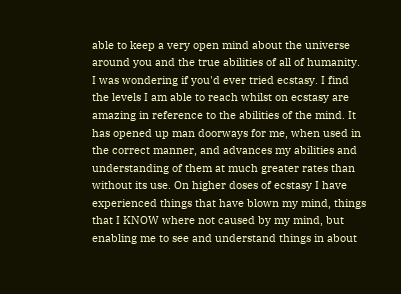able to keep a very open mind about the universe around you and the true abilities of all of humanity. I was wondering if you'd ever tried ecstasy. I find the levels I am able to reach whilst on ecstasy are amazing in reference to the abilities of the mind. It has opened up man doorways for me, when used in the correct manner, and advances my abilities and understanding of them at much greater rates than without its use. On higher doses of ecstasy I have experienced things that have blown my mind, things that I KNOW where not caused by my mind, but enabling me to see and understand things in about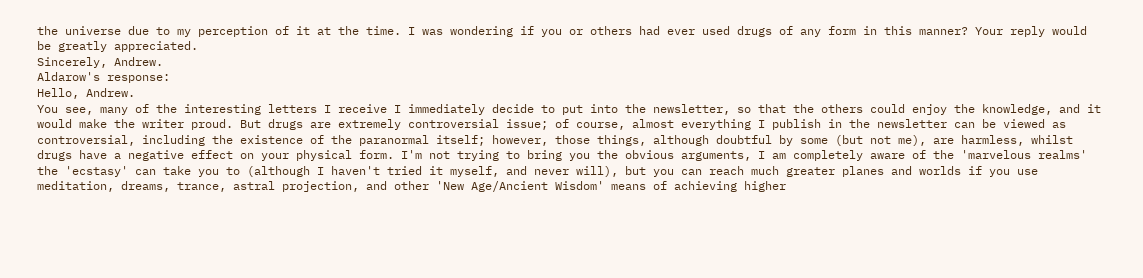the universe due to my perception of it at the time. I was wondering if you or others had ever used drugs of any form in this manner? Your reply would be greatly appreciated.
Sincerely, Andrew.
Aldarow's response:
Hello, Andrew.
You see, many of the interesting letters I receive I immediately decide to put into the newsletter, so that the others could enjoy the knowledge, and it would make the writer proud. But drugs are extremely controversial issue; of course, almost everything I publish in the newsletter can be viewed as controversial, including the existence of the paranormal itself; however, those things, although doubtful by some (but not me), are harmless, whilst drugs have a negative effect on your physical form. I'm not trying to bring you the obvious arguments, I am completely aware of the 'marvelous realms' the 'ecstasy' can take you to (although I haven't tried it myself, and never will), but you can reach much greater planes and worlds if you use meditation, dreams, trance, astral projection, and other 'New Age/Ancient Wisdom' means of achieving higher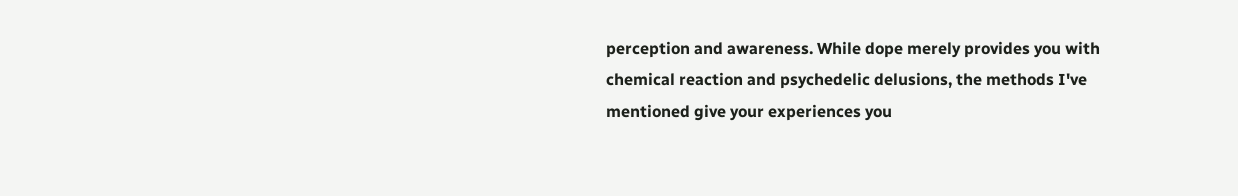perception and awareness. While dope merely provides you with chemical reaction and psychedelic delusions, the methods I've mentioned give your experiences you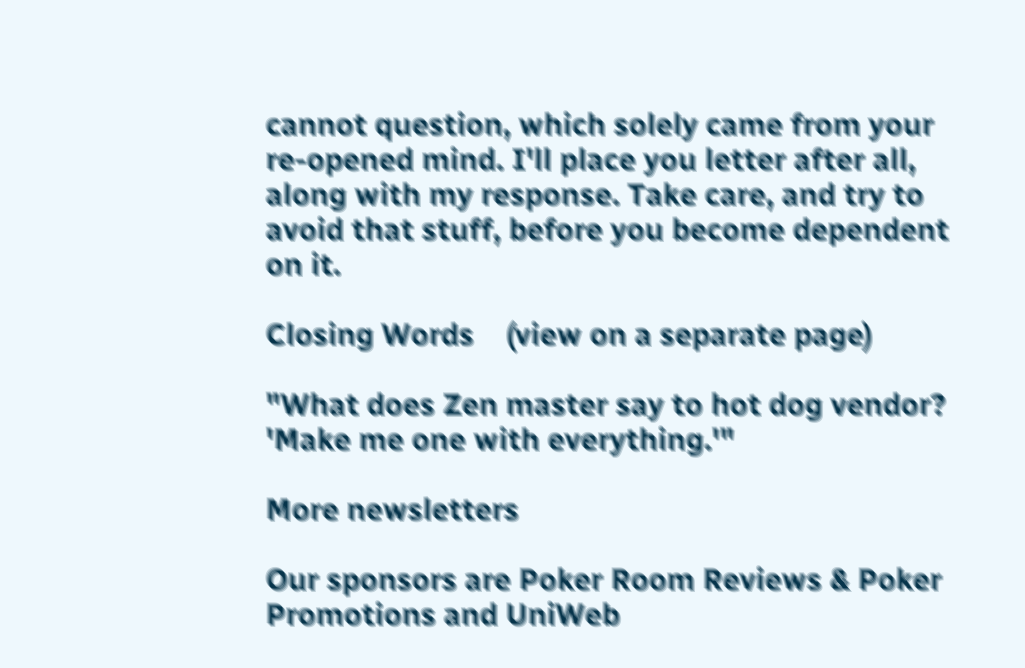cannot question, which solely came from your re-opened mind. I'll place you letter after all, along with my response. Take care, and try to avoid that stuff, before you become dependent on it.

Closing Words    (view on a separate page)

"What does Zen master say to hot dog vendor?
'Make me one with everything.'"

More newsletters

Our sponsors are Poker Room Reviews & Poker Promotions and UniWeb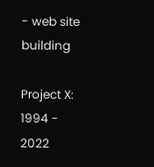- web site building

Project X: 1994 - 2022